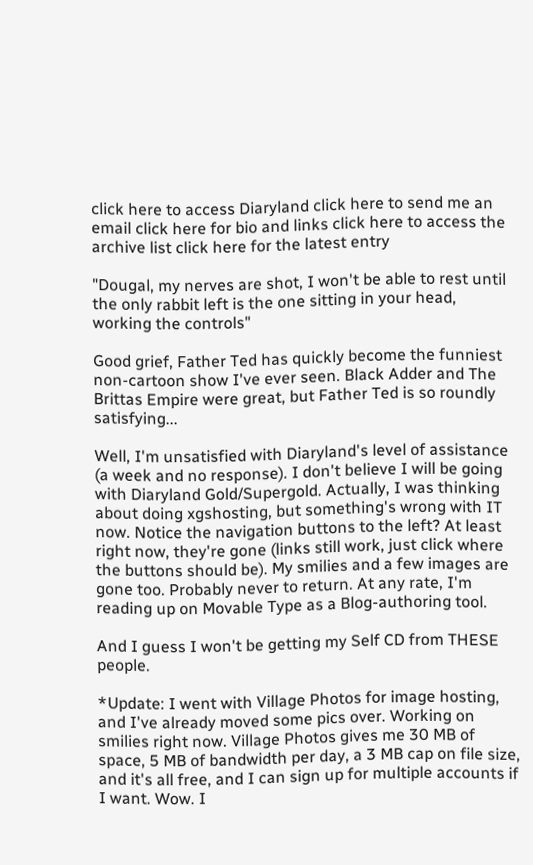click here to access Diaryland click here to send me an email click here for bio and links click here to access the archive list click here for the latest entry

"Dougal, my nerves are shot, I won't be able to rest until the only rabbit left is the one sitting in your head, working the controls"

Good grief, Father Ted has quickly become the funniest non-cartoon show I've ever seen. Black Adder and The Brittas Empire were great, but Father Ted is so roundly satisfying...

Well, I'm unsatisfied with Diaryland's level of assistance (a week and no response). I don't believe I will be going with Diaryland Gold/Supergold. Actually, I was thinking about doing xgshosting, but something's wrong with IT now. Notice the navigation buttons to the left? At least right now, they're gone (links still work, just click where the buttons should be). My smilies and a few images are gone too. Probably never to return. At any rate, I'm reading up on Movable Type as a Blog-authoring tool.

And I guess I won't be getting my Self CD from THESE people.

*Update: I went with Village Photos for image hosting, and I've already moved some pics over. Working on smilies right now. Village Photos gives me 30 MB of space, 5 MB of bandwidth per day, a 3 MB cap on file size, and it's all free, and I can sign up for multiple accounts if I want. Wow. I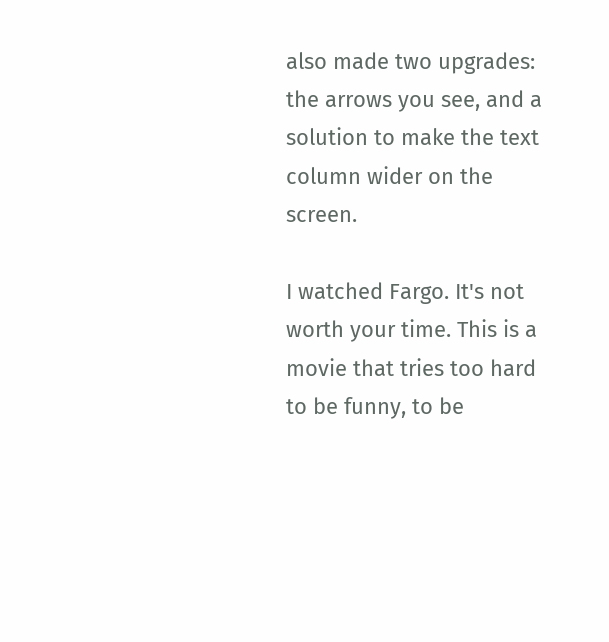also made two upgrades: the arrows you see, and a solution to make the text column wider on the screen.

I watched Fargo. It's not worth your time. This is a movie that tries too hard to be funny, to be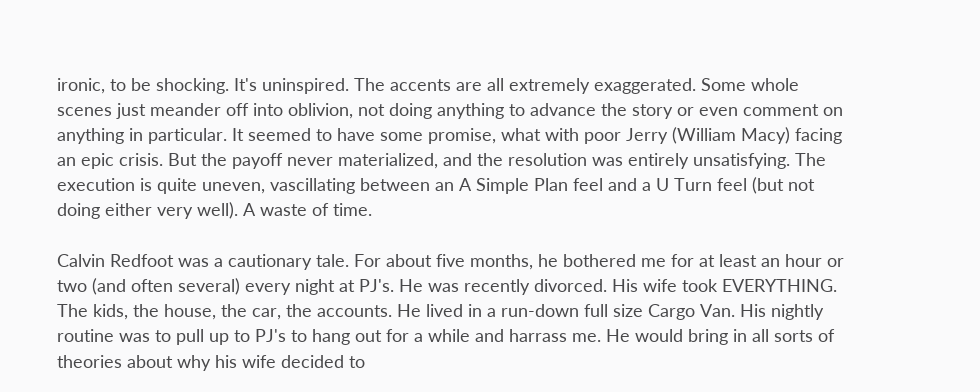ironic, to be shocking. It's uninspired. The accents are all extremely exaggerated. Some whole scenes just meander off into oblivion, not doing anything to advance the story or even comment on anything in particular. It seemed to have some promise, what with poor Jerry (William Macy) facing an epic crisis. But the payoff never materialized, and the resolution was entirely unsatisfying. The execution is quite uneven, vascillating between an A Simple Plan feel and a U Turn feel (but not doing either very well). A waste of time.

Calvin Redfoot was a cautionary tale. For about five months, he bothered me for at least an hour or two (and often several) every night at PJ's. He was recently divorced. His wife took EVERYTHING. The kids, the house, the car, the accounts. He lived in a run-down full size Cargo Van. His nightly routine was to pull up to PJ's to hang out for a while and harrass me. He would bring in all sorts of theories about why his wife decided to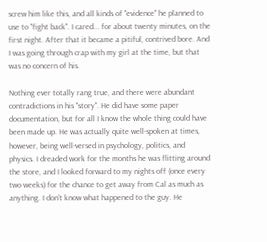screw him like this, and all kinds of "evidence" he planned to use to "fight back". I cared... for about twenty minutes, on the first night. After that it became a pitiful, contrived bore. And I was going through crap with my girl at the time, but that was no concern of his.

Nothing ever totally rang true, and there were abundant contradictions in his "story". He did have some paper documentation, but for all I know the whole thing could have been made up. He was actually quite well-spoken at times, however, being well-versed in psychology, politics, and physics. I dreaded work for the months he was flitting around the store, and I looked forward to my nights off (once every two weeks) for the chance to get away from Cal as much as anything. I don't know what happened to the guy. He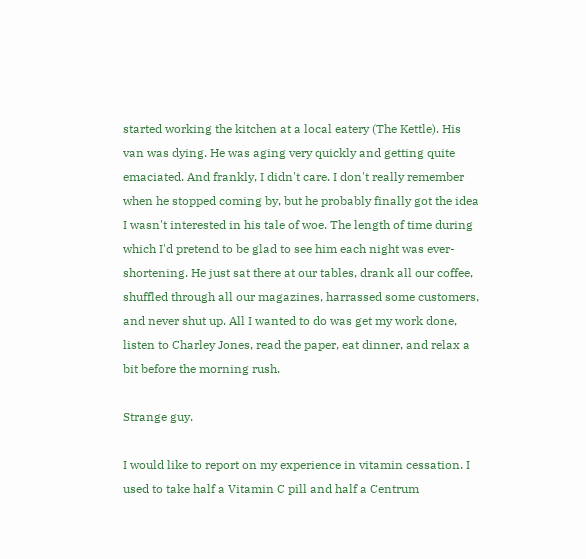started working the kitchen at a local eatery (The Kettle). His van was dying. He was aging very quickly and getting quite emaciated. And frankly, I didn't care. I don't really remember when he stopped coming by, but he probably finally got the idea I wasn't interested in his tale of woe. The length of time during which I'd pretend to be glad to see him each night was ever-shortening. He just sat there at our tables, drank all our coffee, shuffled through all our magazines, harrassed some customers, and never shut up. All I wanted to do was get my work done, listen to Charley Jones, read the paper, eat dinner, and relax a bit before the morning rush.

Strange guy.

I would like to report on my experience in vitamin cessation. I used to take half a Vitamin C pill and half a Centrum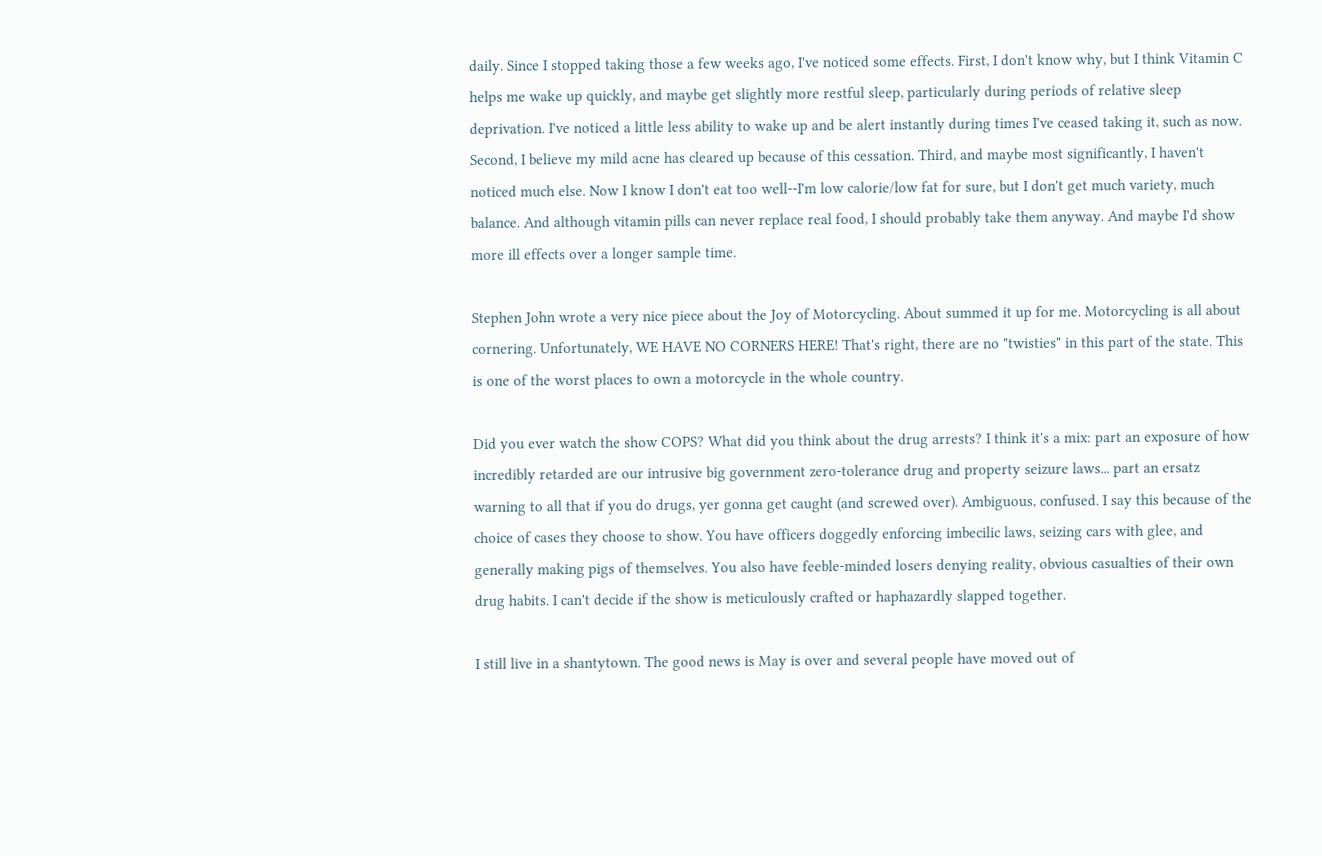daily. Since I stopped taking those a few weeks ago, I've noticed some effects. First, I don't know why, but I think Vitamin C helps me wake up quickly, and maybe get slightly more restful sleep, particularly during periods of relative sleep deprivation. I've noticed a little less ability to wake up and be alert instantly during times I've ceased taking it, such as now. Second, I believe my mild acne has cleared up because of this cessation. Third, and maybe most significantly, I haven't noticed much else. Now I know I don't eat too well--I'm low calorie/low fat for sure, but I don't get much variety, much balance. And although vitamin pills can never replace real food, I should probably take them anyway. And maybe I'd show more ill effects over a longer sample time.

Stephen John wrote a very nice piece about the Joy of Motorcycling. About summed it up for me. Motorcycling is all about cornering. Unfortunately, WE HAVE NO CORNERS HERE! That's right, there are no "twisties" in this part of the state. This is one of the worst places to own a motorcycle in the whole country.

Did you ever watch the show COPS? What did you think about the drug arrests? I think it's a mix: part an exposure of how incredibly retarded are our intrusive big government zero-tolerance drug and property seizure laws... part an ersatz warning to all that if you do drugs, yer gonna get caught (and screwed over). Ambiguous, confused. I say this because of the choice of cases they choose to show. You have officers doggedly enforcing imbecilic laws, seizing cars with glee, and generally making pigs of themselves. You also have feeble-minded losers denying reality, obvious casualties of their own drug habits. I can't decide if the show is meticulously crafted or haphazardly slapped together.

I still live in a shantytown. The good news is May is over and several people have moved out of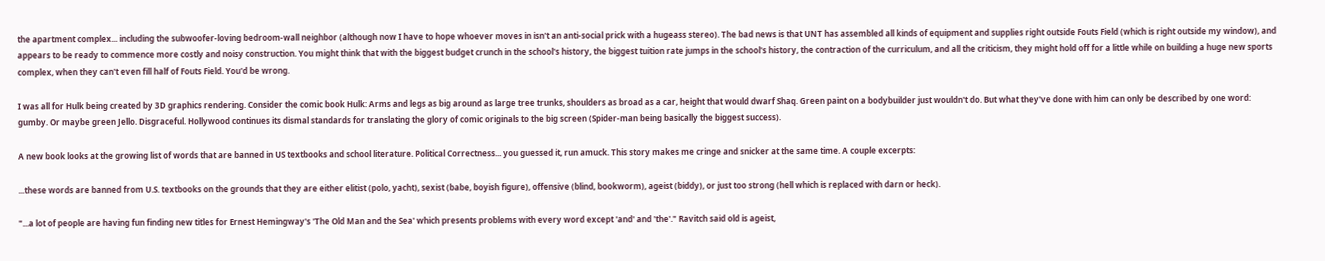the apartment complex... including the subwoofer-loving bedroom-wall neighbor (although now I have to hope whoever moves in isn't an anti-social prick with a hugeass stereo). The bad news is that UNT has assembled all kinds of equipment and supplies right outside Fouts Field (which is right outside my window), and appears to be ready to commence more costly and noisy construction. You might think that with the biggest budget crunch in the school's history, the biggest tuition rate jumps in the school's history, the contraction of the curriculum, and all the criticism, they might hold off for a little while on building a huge new sports complex, when they can't even fill half of Fouts Field. You'd be wrong.

I was all for Hulk being created by 3D graphics rendering. Consider the comic book Hulk: Arms and legs as big around as large tree trunks, shoulders as broad as a car, height that would dwarf Shaq. Green paint on a bodybuilder just wouldn't do. But what they've done with him can only be described by one word: gumby. Or maybe green Jello. Disgraceful. Hollywood continues its dismal standards for translating the glory of comic originals to the big screen (Spider-man being basically the biggest success).

A new book looks at the growing list of words that are banned in US textbooks and school literature. Political Correctness... you guessed it, run amuck. This story makes me cringe and snicker at the same time. A couple excerpts:

...these words are banned from U.S. textbooks on the grounds that they are either elitist (polo, yacht), sexist (babe, boyish figure), offensive (blind, bookworm), ageist (biddy), or just too strong (hell which is replaced with darn or heck).

"...a lot of people are having fun finding new titles for Ernest Hemingway's 'The Old Man and the Sea' which presents problems with every word except 'and' and 'the'." Ravitch said old is ageist,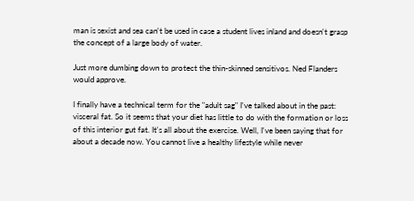man is sexist and sea can't be used in case a student lives inland and doesn't grasp the concept of a large body of water.

Just more dumbing down to protect the thin-skinned sensitivos. Ned Flanders would approve.

I finally have a technical term for the "adult sag" I've talked about in the past: visceral fat. So it seems that your diet has little to do with the formation or loss of this interior gut fat. It's all about the exercise. Well, I've been saying that for about a decade now. You cannot live a healthy lifestyle while never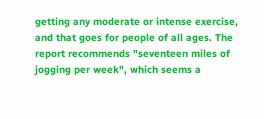getting any moderate or intense exercise, and that goes for people of all ages. The report recommends "seventeen miles of jogging per week", which seems a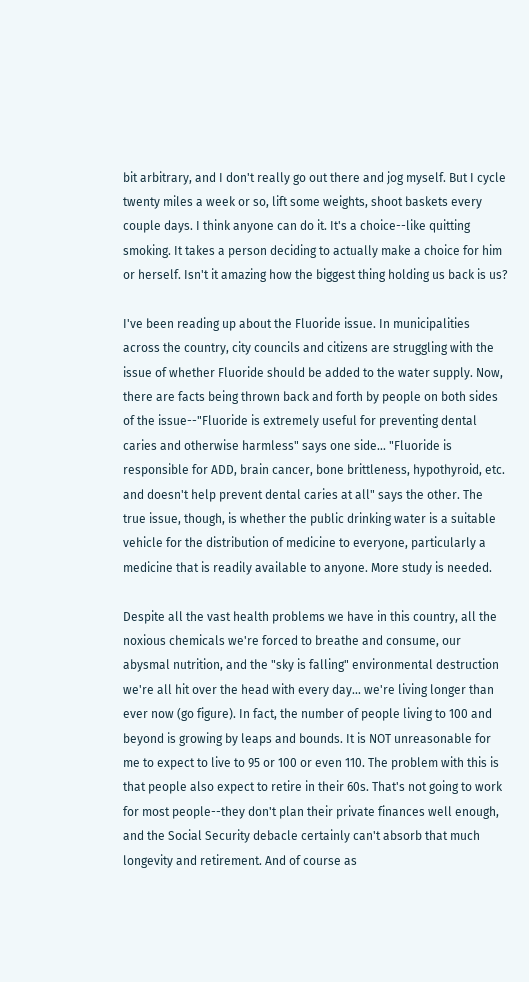bit arbitrary, and I don't really go out there and jog myself. But I cycle twenty miles a week or so, lift some weights, shoot baskets every couple days. I think anyone can do it. It's a choice--like quitting smoking. It takes a person deciding to actually make a choice for him or herself. Isn't it amazing how the biggest thing holding us back is us?

I've been reading up about the Fluoride issue. In municipalities across the country, city councils and citizens are struggling with the issue of whether Fluoride should be added to the water supply. Now, there are facts being thrown back and forth by people on both sides of the issue--"Fluoride is extremely useful for preventing dental caries and otherwise harmless" says one side... "Fluoride is responsible for ADD, brain cancer, bone brittleness, hypothyroid, etc. and doesn't help prevent dental caries at all" says the other. The true issue, though, is whether the public drinking water is a suitable vehicle for the distribution of medicine to everyone, particularly a medicine that is readily available to anyone. More study is needed.

Despite all the vast health problems we have in this country, all the noxious chemicals we're forced to breathe and consume, our abysmal nutrition, and the "sky is falling" environmental destruction we're all hit over the head with every day... we're living longer than ever now (go figure). In fact, the number of people living to 100 and beyond is growing by leaps and bounds. It is NOT unreasonable for me to expect to live to 95 or 100 or even 110. The problem with this is that people also expect to retire in their 60s. That's not going to work for most people--they don't plan their private finances well enough, and the Social Security debacle certainly can't absorb that much longevity and retirement. And of course as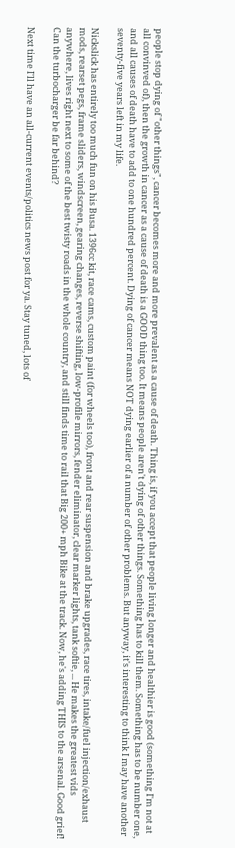people stop dying of "other things", cancer becomes more and more prevalent as a cause of death. Thing is, if you accept that people living longer and healthier is good (something I'm not at all convinved of), then the growth in cancer as a cause of death is a GOOD thing too. It means people aren't dying of other things. Something has to kill them. Something has to be number one, and all causes of death have to add to one hundred percent. Dying of cancer means NOT dying earlier of a number of other problems. But anyway, it's interesting to think I may have another seventy-five years left in my life.

Nickslick has entirely too much fun on his Busa. 1396cc kit, race cams, custom paint (for wheels too), front and rear suspension and brake upgrades, race tires, intake/fuel injection/exhaust mods, rearset pegs, frame sliders, windscreen, gearing changes, reverse shifting, low-profile mirrors, fender eliminator, clear marker lights, tank softie, ... He makes the greatest vids anywhere, lives right next to some of the best twisty roads in the whole country, and still finds time to rail that Big 200+ mph Bike at the track. Now, he's adding THIS to the arsenal. Good grief! Can the turbocharger be far behind?

Next time I'll have an all-current events/politics news post for ya. Stay tuned, lots of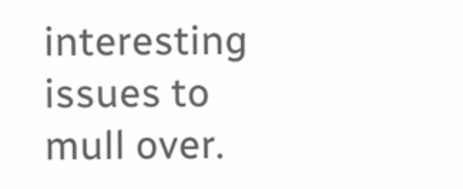interesting issues to mull over.